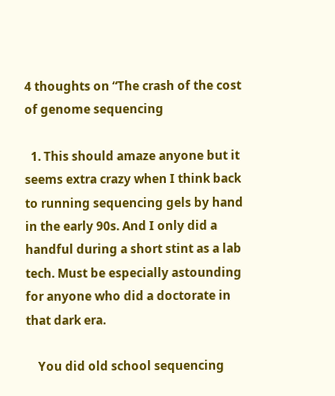4 thoughts on “The crash of the cost of genome sequencing

  1. This should amaze anyone but it seems extra crazy when I think back to running sequencing gels by hand in the early 90s. And I only did a handful during a short stint as a lab tech. Must be especially astounding for anyone who did a doctorate in that dark era.

    You did old school sequencing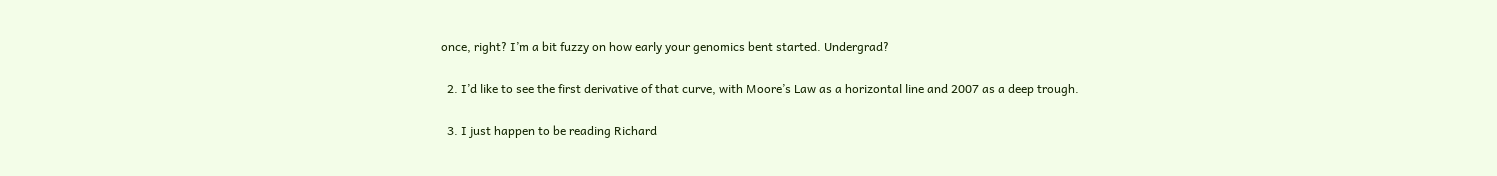once, right? I’m a bit fuzzy on how early your genomics bent started. Undergrad?

  2. I’d like to see the first derivative of that curve, with Moore’s Law as a horizontal line and 2007 as a deep trough.

  3. I just happen to be reading Richard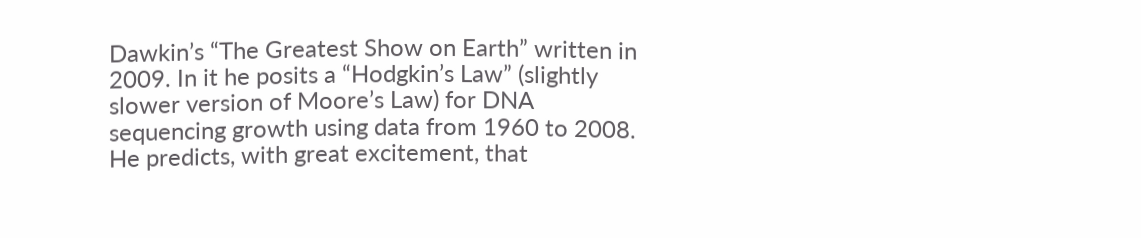Dawkin’s “The Greatest Show on Earth” written in 2009. In it he posits a “Hodgkin’s Law” (slightly slower version of Moore’s Law) for DNA sequencing growth using data from 1960 to 2008. He predicts, with great excitement, that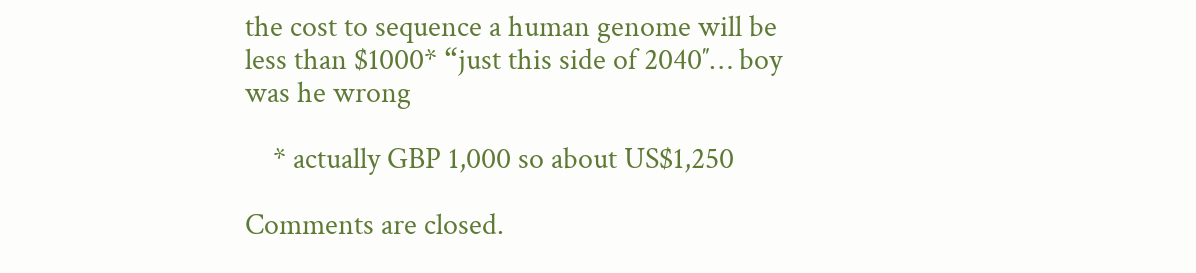the cost to sequence a human genome will be less than $1000* “just this side of 2040″… boy was he wrong

    * actually GBP 1,000 so about US$1,250

Comments are closed.